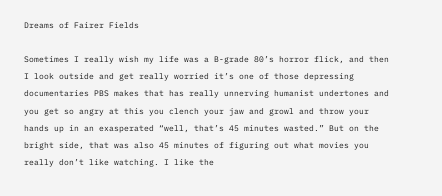Dreams of Fairer Fields

Sometimes I really wish my life was a B-grade 80’s horror flick, and then I look outside and get really worried it’s one of those depressing documentaries PBS makes that has really unnerving humanist undertones and you get so angry at this you clench your jaw and growl and throw your hands up in an exasperated “well, that’s 45 minutes wasted.” But on the bright side, that was also 45 minutes of figuring out what movies you really don’t like watching. I like the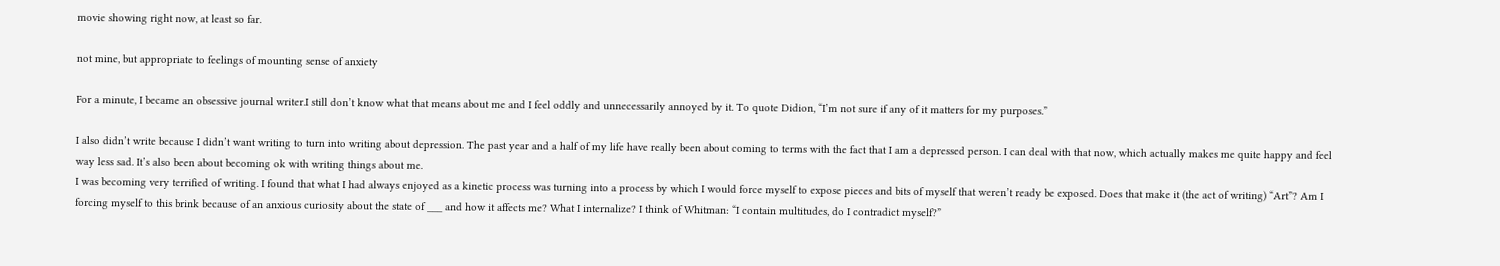movie showing right now, at least so far.

not mine, but appropriate to feelings of mounting sense of anxiety

For a minute, I became an obsessive journal writer.I still don’t know what that means about me and I feel oddly and unnecessarily annoyed by it. To quote Didion, “I’m not sure if any of it matters for my purposes.”

I also didn’t write because I didn’t want writing to turn into writing about depression. The past year and a half of my life have really been about coming to terms with the fact that I am a depressed person. I can deal with that now, which actually makes me quite happy and feel way less sad. It’s also been about becoming ok with writing things about me.
I was becoming very terrified of writing. I found that what I had always enjoyed as a kinetic process was turning into a process by which I would force myself to expose pieces and bits of myself that weren’t ready be exposed. Does that make it (the act of writing) “Art”? Am I forcing myself to this brink because of an anxious curiosity about the state of ___ and how it affects me? What I internalize? I think of Whitman: “I contain multitudes, do I contradict myself?”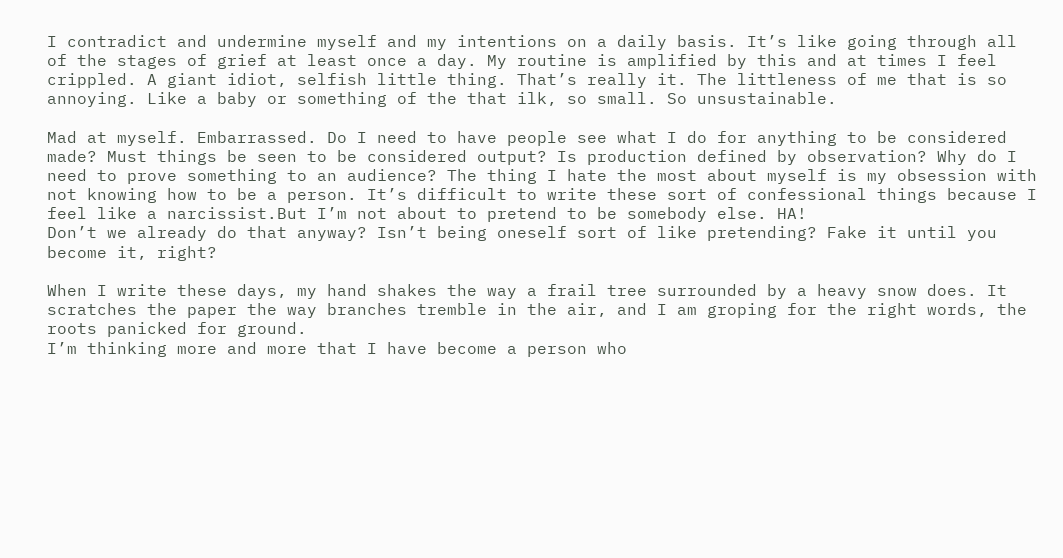I contradict and undermine myself and my intentions on a daily basis. It’s like going through all of the stages of grief at least once a day. My routine is amplified by this and at times I feel crippled. A giant idiot, selfish little thing. That’s really it. The littleness of me that is so annoying. Like a baby or something of the that ilk, so small. So unsustainable.

Mad at myself. Embarrassed. Do I need to have people see what I do for anything to be considered made? Must things be seen to be considered output? Is production defined by observation? Why do I need to prove something to an audience? The thing I hate the most about myself is my obsession with not knowing how to be a person. It’s difficult to write these sort of confessional things because I feel like a narcissist.But I’m not about to pretend to be somebody else. HA!
Don’t we already do that anyway? Isn’t being oneself sort of like pretending? Fake it until you become it, right?

When I write these days, my hand shakes the way a frail tree surrounded by a heavy snow does. It scratches the paper the way branches tremble in the air, and I am groping for the right words, the roots panicked for ground.
I’m thinking more and more that I have become a person who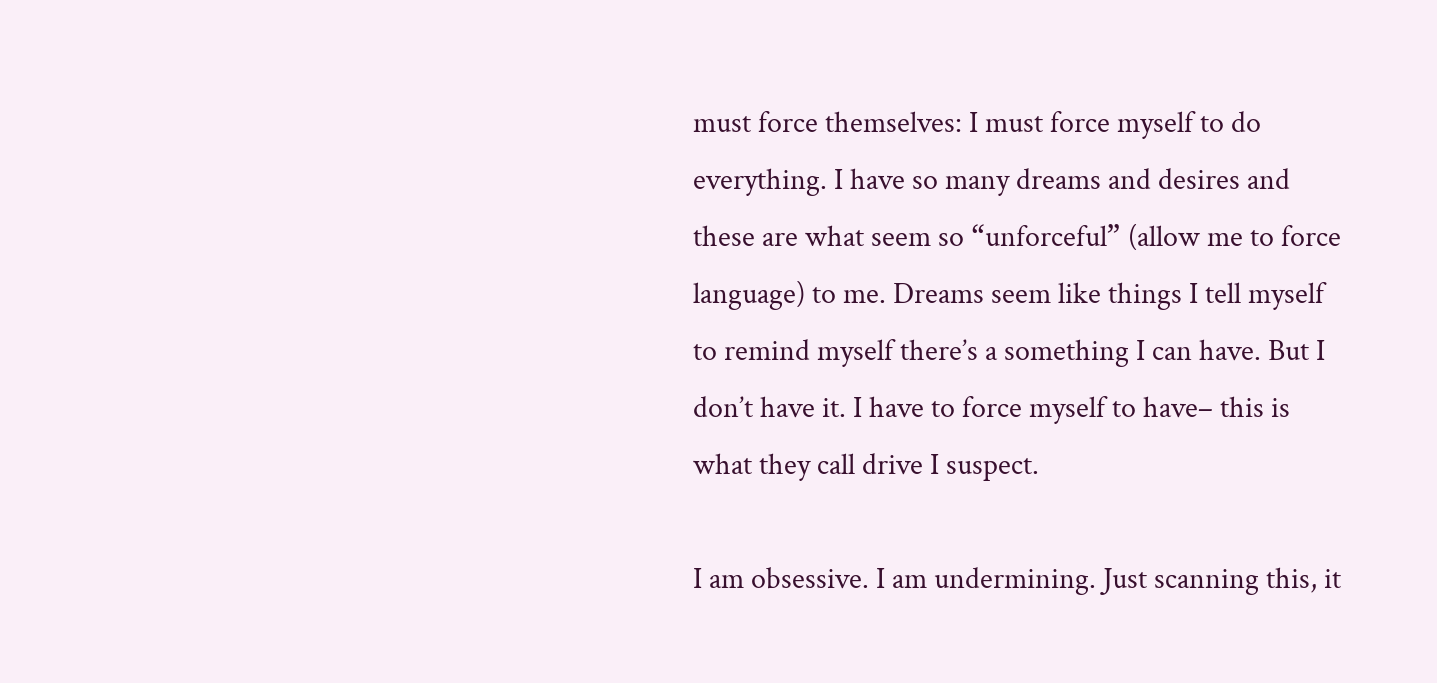must force themselves: I must force myself to do everything. I have so many dreams and desires and these are what seem so “unforceful” (allow me to force language) to me. Dreams seem like things I tell myself to remind myself there’s a something I can have. But I don’t have it. I have to force myself to have– this is what they call drive I suspect.

I am obsessive. I am undermining. Just scanning this, it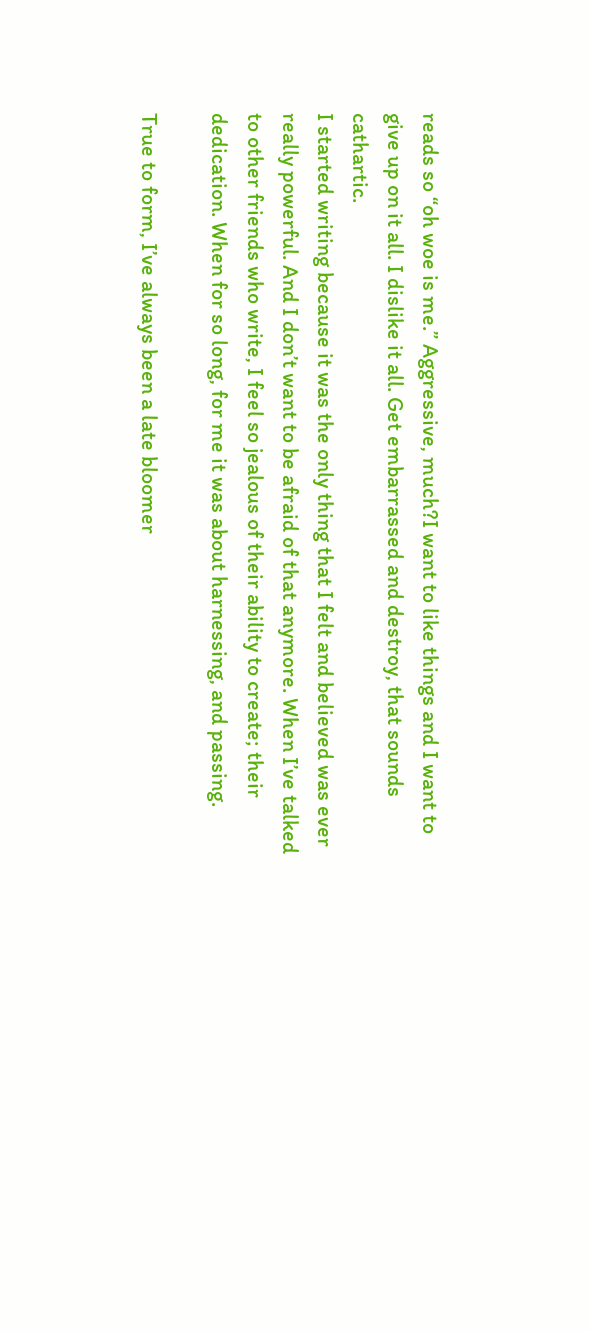reads so “oh woe is me.” Aggressive, much?I want to like things and I want to give up on it all. I dislike it all. Get embarrassed and destroy, that sounds cathartic.
I started writing because it was the only thing that I felt and believed was ever really powerful. And I don’t want to be afraid of that anymore. When I’ve talked to other friends who write, I feel so jealous of their ability to create; their dedication. When for so long, for me it was about harnessing, and passing.

True to form, I’ve always been a late bloomer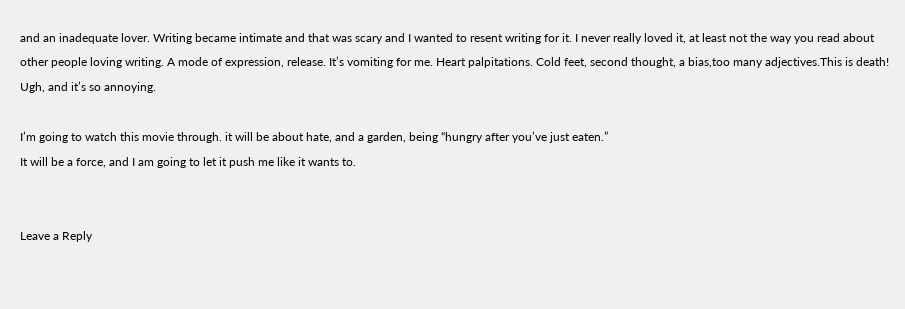and an inadequate lover. Writing became intimate and that was scary and I wanted to resent writing for it. I never really loved it, at least not the way you read about other people loving writing. A mode of expression, release. It’s vomiting for me. Heart palpitations. Cold feet, second thought, a bias,too many adjectives.This is death! Ugh, and it’s so annoying.

I’m going to watch this movie through. it will be about hate, and a garden, being “hungry after you’ve just eaten.”
It will be a force, and I am going to let it push me like it wants to.


Leave a Reply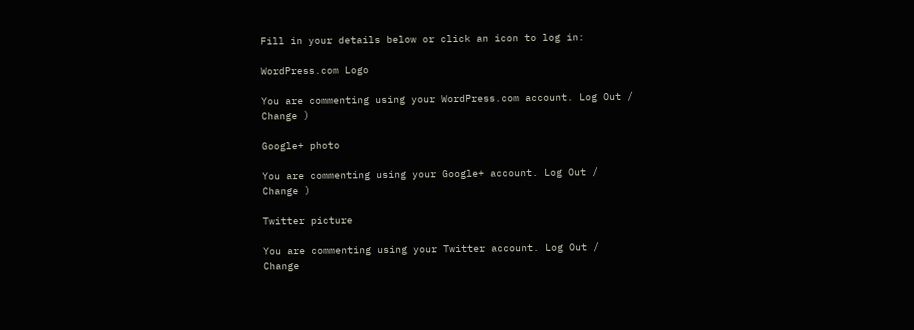Fill in your details below or click an icon to log in:

WordPress.com Logo

You are commenting using your WordPress.com account. Log Out /  Change )

Google+ photo

You are commenting using your Google+ account. Log Out /  Change )

Twitter picture

You are commenting using your Twitter account. Log Out /  Change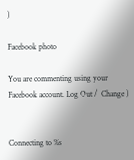)

Facebook photo

You are commenting using your Facebook account. Log Out /  Change )


Connecting to %s